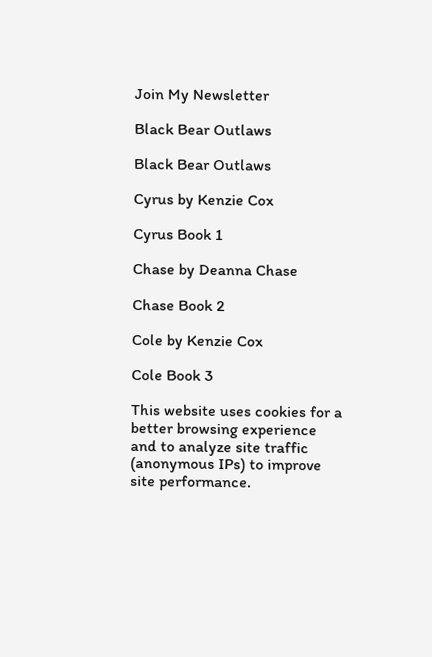Join My Newsletter

Black Bear Outlaws

Black Bear Outlaws

Cyrus by Kenzie Cox

Cyrus Book 1

Chase by Deanna Chase

Chase Book 2

Cole by Kenzie Cox

Cole Book 3

This website uses cookies for a better browsing experience and to analyze site traffic (anonymous IPs) to improve site performance.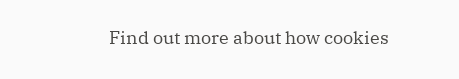Find out more about how cookies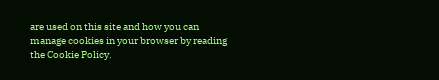are used on this site and how you can manage cookies in your browser by reading the Cookie Policy.